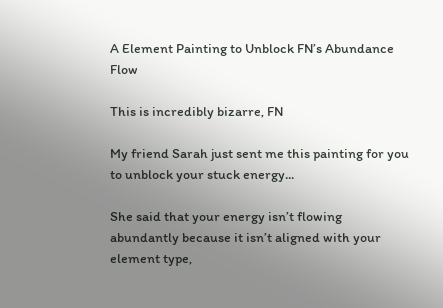A Element Painting to Unblock FN’s Abundance Flow

This is incredibly bizarre, FN

My friend Sarah just sent me this painting for you to unblock your stuck energy...

She said that your energy isn’t flowing abundantly because it isn’t aligned with your element type,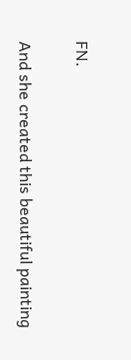FN.

And she created this beautiful painting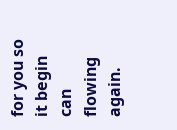for you so it begin can flowing again.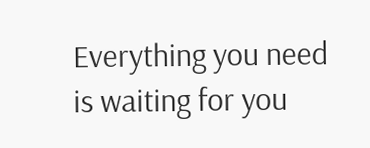Everything you need is waiting for you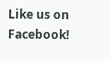Like us on Facebook!